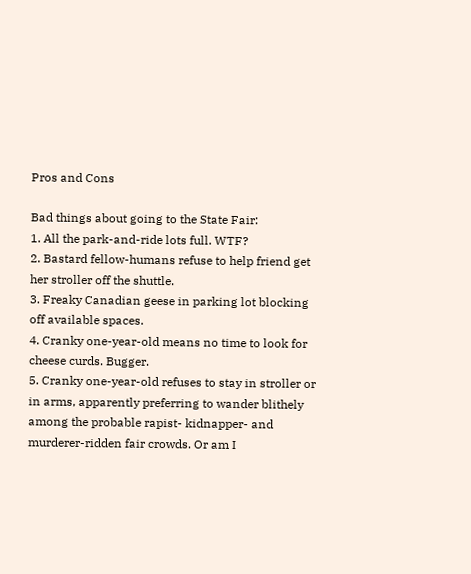Pros and Cons

Bad things about going to the State Fair:
1. All the park-and-ride lots full. WTF?
2. Bastard fellow-humans refuse to help friend get her stroller off the shuttle.
3. Freaky Canadian geese in parking lot blocking off available spaces.
4. Cranky one-year-old means no time to look for cheese curds. Bugger.
5. Cranky one-year-old refuses to stay in stroller or in arms, apparently preferring to wander blithely among the probable rapist- kidnapper- and murderer-ridden fair crowds. Or am I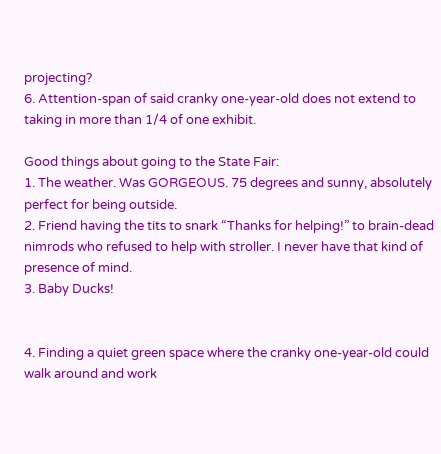projecting?
6. Attention-span of said cranky one-year-old does not extend to taking in more than 1/4 of one exhibit.

Good things about going to the State Fair:
1. The weather. Was GORGEOUS. 75 degrees and sunny, absolutely perfect for being outside.
2. Friend having the tits to snark “Thanks for helping!” to brain-dead nimrods who refused to help with stroller. I never have that kind of presence of mind.
3. Baby Ducks!


4. Finding a quiet green space where the cranky one-year-old could walk around and work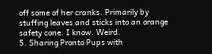off some of her cranks. Primarily by stuffing leaves and sticks into an orange safety cone. I know. Weird.
5. Sharing Pronto Pups with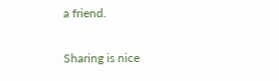a friend.

Sharing is nice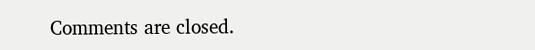Comments are closed.